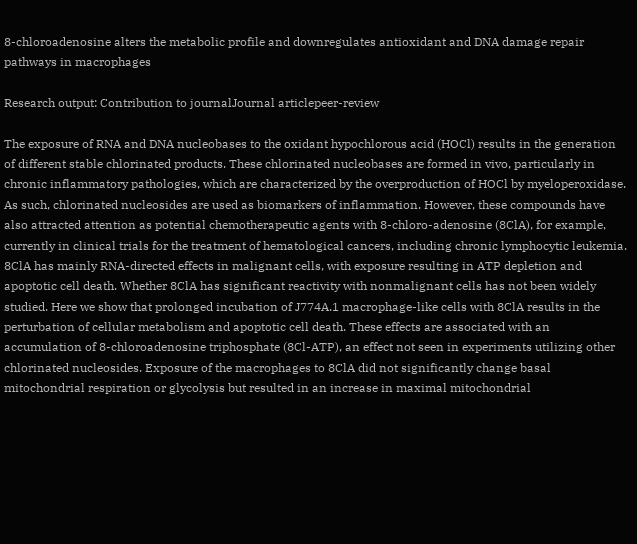8-chloroadenosine alters the metabolic profile and downregulates antioxidant and DNA damage repair pathways in macrophages

Research output: Contribution to journalJournal articlepeer-review

The exposure of RNA and DNA nucleobases to the oxidant hypochlorous acid (HOCl) results in the generation of different stable chlorinated products. These chlorinated nucleobases are formed in vivo, particularly in chronic inflammatory pathologies, which are characterized by the overproduction of HOCl by myeloperoxidase. As such, chlorinated nucleosides are used as biomarkers of inflammation. However, these compounds have also attracted attention as potential chemotherapeutic agents with 8-chloro-adenosine (8ClA), for example, currently in clinical trials for the treatment of hematological cancers, including chronic lymphocytic leukemia. 8ClA has mainly RNA-directed effects in malignant cells, with exposure resulting in ATP depletion and apoptotic cell death. Whether 8ClA has significant reactivity with nonmalignant cells has not been widely studied. Here we show that prolonged incubation of J774A.1 macrophage-like cells with 8ClA results in the perturbation of cellular metabolism and apoptotic cell death. These effects are associated with an accumulation of 8-chloroadenosine triphosphate (8Cl-ATP), an effect not seen in experiments utilizing other chlorinated nucleosides. Exposure of the macrophages to 8ClA did not significantly change basal mitochondrial respiration or glycolysis but resulted in an increase in maximal mitochondrial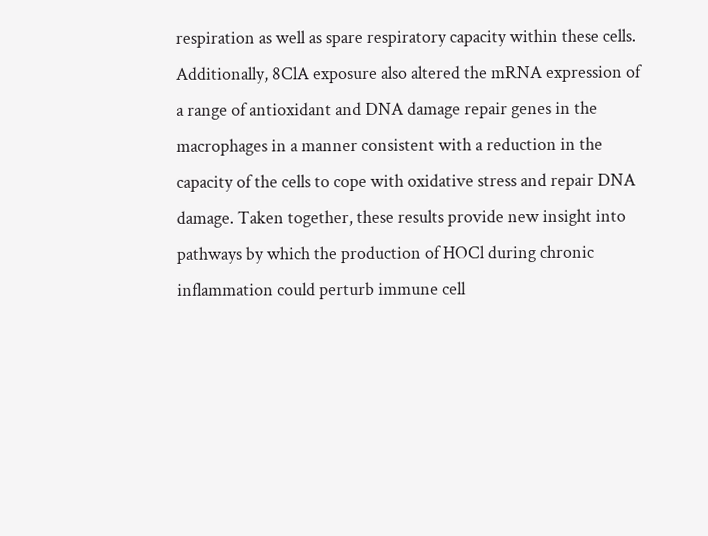respiration as well as spare respiratory capacity within these cells. Additionally, 8ClA exposure also altered the mRNA expression of a range of antioxidant and DNA damage repair genes in the macrophages in a manner consistent with a reduction in the capacity of the cells to cope with oxidative stress and repair DNA damage. Taken together, these results provide new insight into pathways by which the production of HOCl during chronic inflammation could perturb immune cell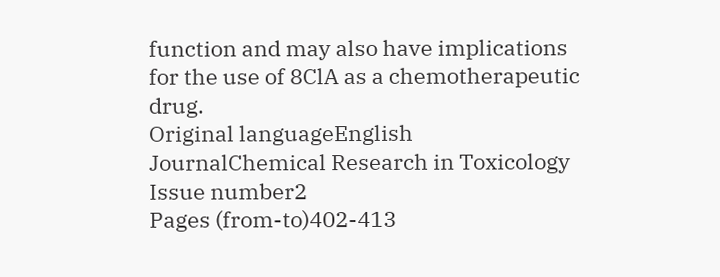function and may also have implications for the use of 8ClA as a chemotherapeutic drug.
Original languageEnglish
JournalChemical Research in Toxicology
Issue number2
Pages (from-to)402-413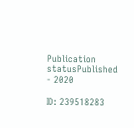Publication statusPublished - 2020

ID: 239518283